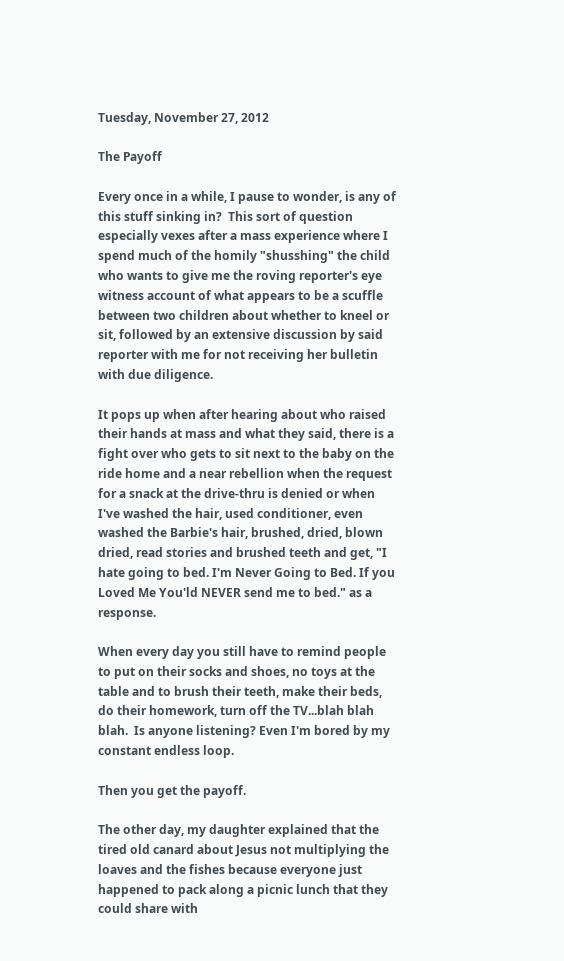Tuesday, November 27, 2012

The Payoff

Every once in a while, I pause to wonder, is any of this stuff sinking in?  This sort of question especially vexes after a mass experience where I spend much of the homily "shusshing" the child who wants to give me the roving reporter's eye witness account of what appears to be a scuffle between two children about whether to kneel or sit, followed by an extensive discussion by said reporter with me for not receiving her bulletin with due diligence.

It pops up when after hearing about who raised their hands at mass and what they said, there is a fight over who gets to sit next to the baby on the ride home and a near rebellion when the request for a snack at the drive-thru is denied or when I've washed the hair, used conditioner, even washed the Barbie's hair, brushed, dried, blown dried, read stories and brushed teeth and get, "I hate going to bed. I'm Never Going to Bed. If you Loved Me You'ld NEVER send me to bed." as a response.

When every day you still have to remind people to put on their socks and shoes, no toys at the table and to brush their teeth, make their beds, do their homework, turn off the TV...blah blah blah.  Is anyone listening? Even I'm bored by my constant endless loop.

Then you get the payoff.

The other day, my daughter explained that the tired old canard about Jesus not multiplying the loaves and the fishes because everyone just happened to pack along a picnic lunch that they could share with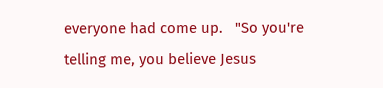everyone had come up.   "So you're telling me, you believe Jesus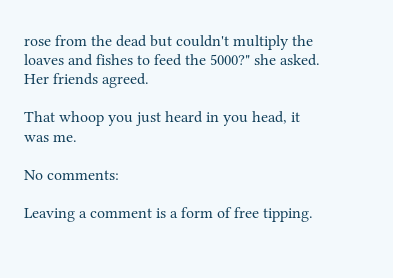rose from the dead but couldn't multiply the loaves and fishes to feed the 5000?" she asked.  Her friends agreed.

That whoop you just heard in you head, it was me.

No comments:

Leaving a comment is a form of free tipping.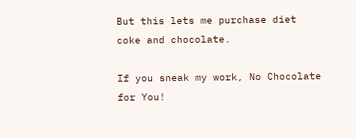But this lets me purchase diet coke and chocolate.

If you sneak my work, No Chocolate for You!